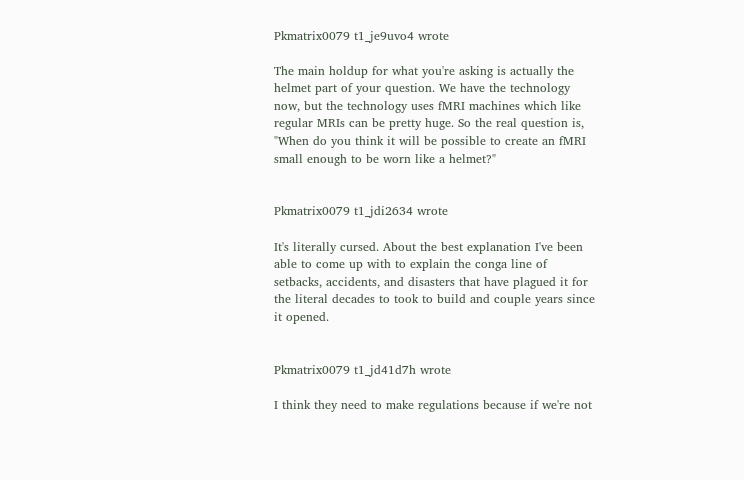Pkmatrix0079 t1_je9uvo4 wrote

The main holdup for what you're asking is actually the helmet part of your question. We have the technology now, but the technology uses fMRI machines which like regular MRIs can be pretty huge. So the real question is, "When do you think it will be possible to create an fMRI small enough to be worn like a helmet?"


Pkmatrix0079 t1_jdi2634 wrote

It's literally cursed. About the best explanation I've been able to come up with to explain the conga line of setbacks, accidents, and disasters that have plagued it for the literal decades to took to build and couple years since it opened.


Pkmatrix0079 t1_jd41d7h wrote

I think they need to make regulations because if we're not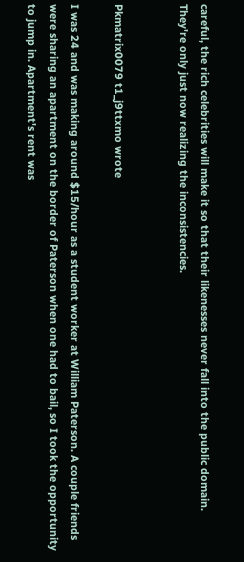careful, the rich celebrities will make it so that their likenesses never fall into the public domain. They're only just now realizing the inconsistencies.


Pkmatrix0079 t1_j9ttxmo wrote

I was 24 and was making around $15/hour as a student worker at William Paterson. A couple friends were sharing an apartment on the border of Paterson when one had to bail, so I took the opportunity to jump in. Apartment's rent was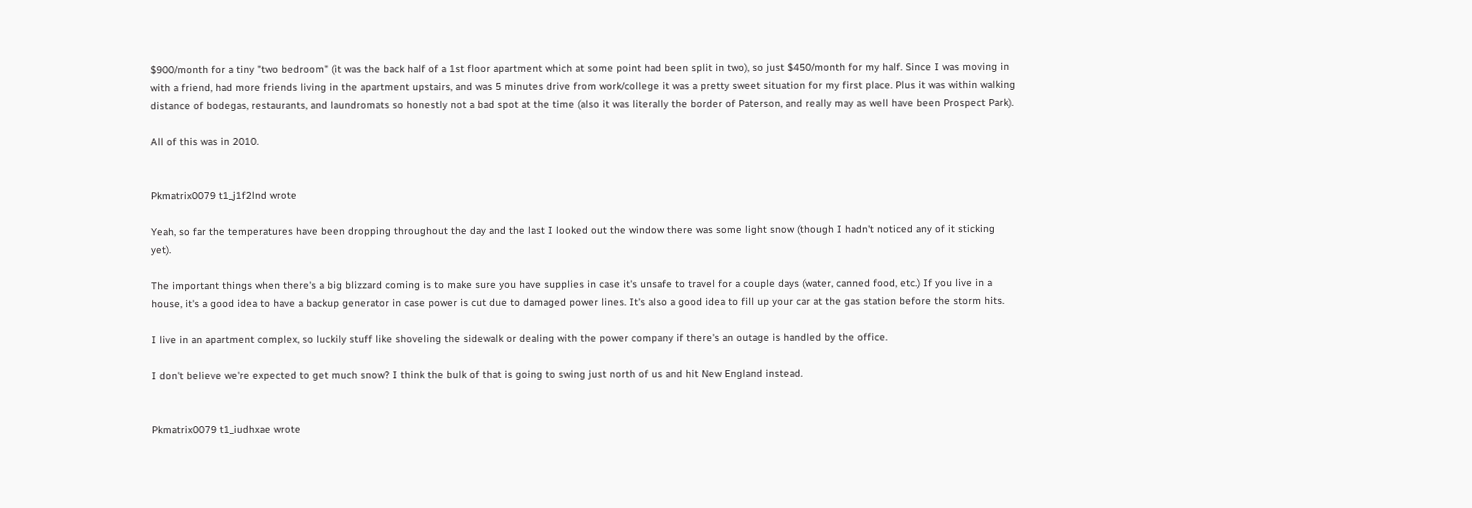$900/month for a tiny "two bedroom" (it was the back half of a 1st floor apartment which at some point had been split in two), so just $450/month for my half. Since I was moving in with a friend, had more friends living in the apartment upstairs, and was 5 minutes drive from work/college it was a pretty sweet situation for my first place. Plus it was within walking distance of bodegas, restaurants, and laundromats so honestly not a bad spot at the time (also it was literally the border of Paterson, and really may as well have been Prospect Park).

All of this was in 2010.


Pkmatrix0079 t1_j1f2lnd wrote

Yeah, so far the temperatures have been dropping throughout the day and the last I looked out the window there was some light snow (though I hadn't noticed any of it sticking yet).

The important things when there's a big blizzard coming is to make sure you have supplies in case it's unsafe to travel for a couple days (water, canned food, etc.) If you live in a house, it's a good idea to have a backup generator in case power is cut due to damaged power lines. It's also a good idea to fill up your car at the gas station before the storm hits.

I live in an apartment complex, so luckily stuff like shoveling the sidewalk or dealing with the power company if there's an outage is handled by the office.

I don't believe we're expected to get much snow? I think the bulk of that is going to swing just north of us and hit New England instead.


Pkmatrix0079 t1_iudhxae wrote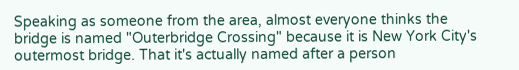Speaking as someone from the area, almost everyone thinks the bridge is named "Outerbridge Crossing" because it is New York City's outermost bridge. That it's actually named after a person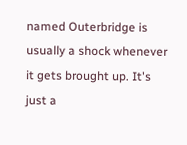named Outerbridge is usually a shock whenever it gets brought up. It's just a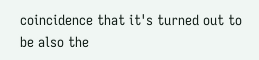coincidence that it's turned out to be also the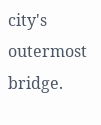city's outermost bridge.